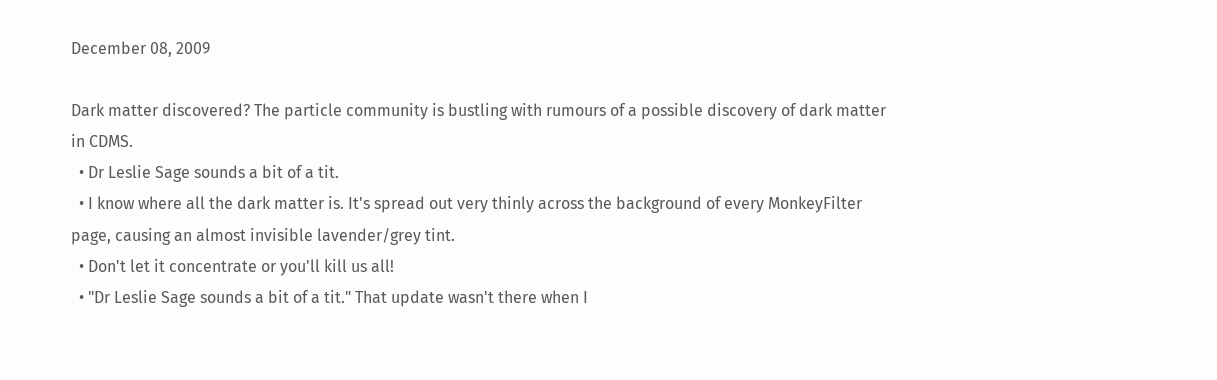December 08, 2009

Dark matter discovered? The particle community is bustling with rumours of a possible discovery of dark matter in CDMS.
  • Dr Leslie Sage sounds a bit of a tit.
  • I know where all the dark matter is. It's spread out very thinly across the background of every MonkeyFilter page, causing an almost invisible lavender/grey tint.
  • Don't let it concentrate or you'll kill us all!
  • "Dr Leslie Sage sounds a bit of a tit." That update wasn't there when I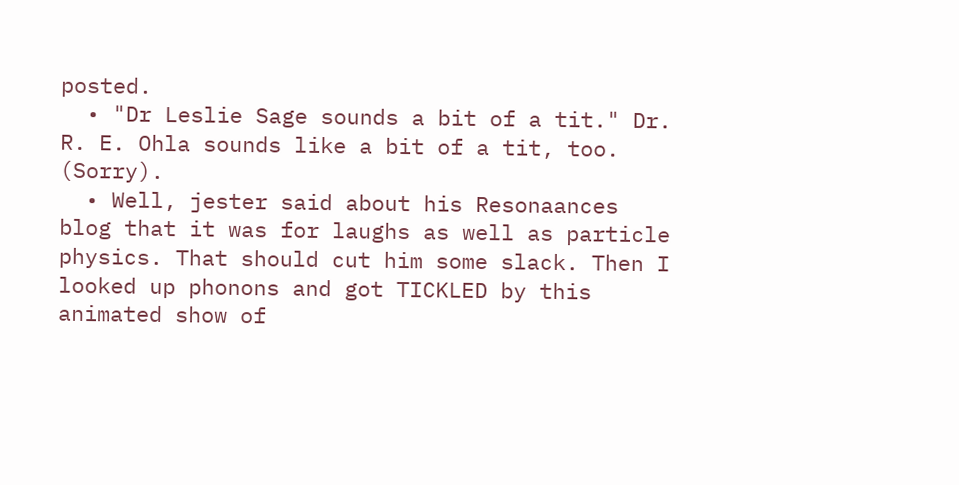posted.
  • "Dr Leslie Sage sounds a bit of a tit." Dr. R. E. Ohla sounds like a bit of a tit, too. (Sorry).
  • Well, jester said about his Resonaances blog that it was for laughs as well as particle physics. That should cut him some slack. Then I looked up phonons and got TICKLED by this animated show of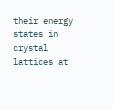their energy states in crystal lattices at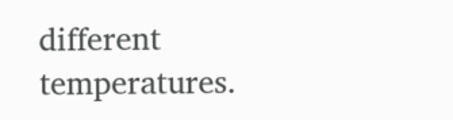different temperatures.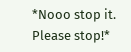*Nooo stop it. Please stop!*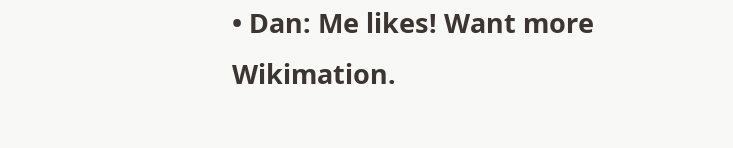• Dan: Me likes! Want more Wikimation.